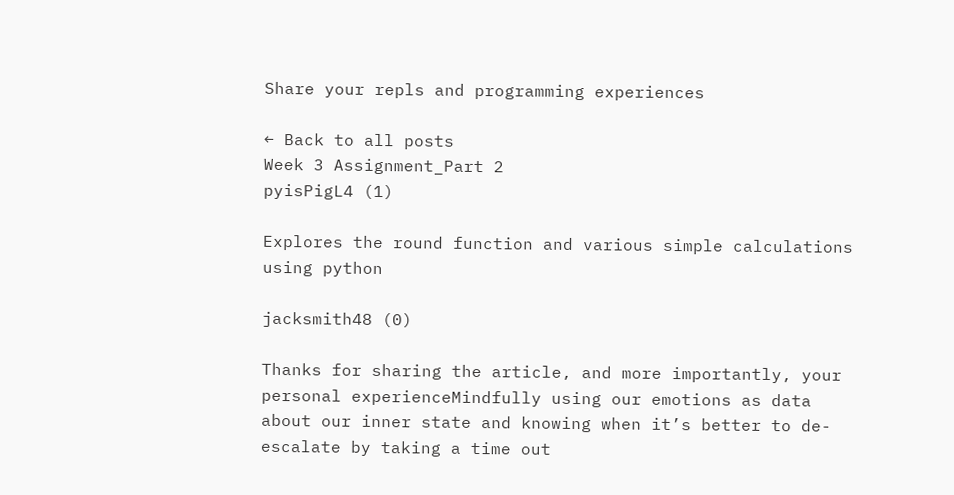Share your repls and programming experiences

← Back to all posts
Week 3 Assignment_Part 2
pyisPigL4 (1)

Explores the round function and various simple calculations using python

jacksmith48 (0)

Thanks for sharing the article, and more importantly, your personal experienceMindfully using our emotions as data about our inner state and knowing when it’s better to de-escalate by taking a time out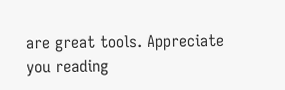are great tools. Appreciate you reading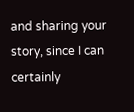and sharing your story, since I can certainly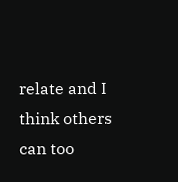relate and I think others can too